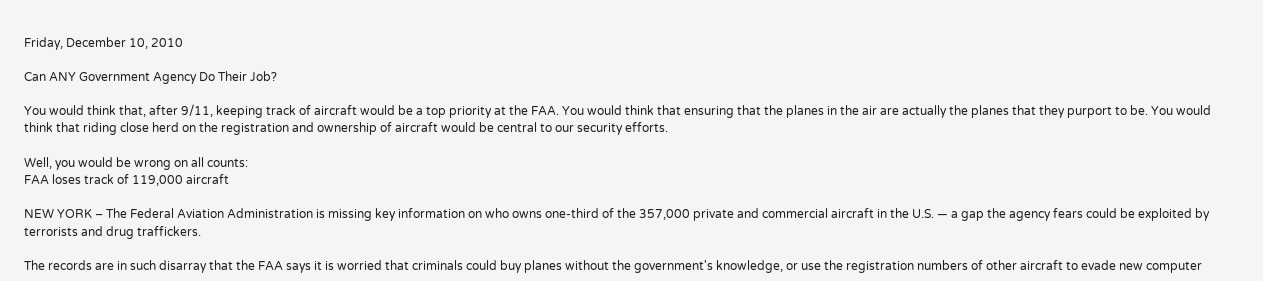Friday, December 10, 2010

Can ANY Government Agency Do Their Job?

You would think that, after 9/11, keeping track of aircraft would be a top priority at the FAA. You would think that ensuring that the planes in the air are actually the planes that they purport to be. You would think that riding close herd on the registration and ownership of aircraft would be central to our security efforts.

Well, you would be wrong on all counts:
FAA loses track of 119,000 aircraft

NEW YORK – The Federal Aviation Administration is missing key information on who owns one-third of the 357,000 private and commercial aircraft in the U.S. — a gap the agency fears could be exploited by terrorists and drug traffickers.

The records are in such disarray that the FAA says it is worried that criminals could buy planes without the government's knowledge, or use the registration numbers of other aircraft to evade new computer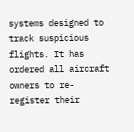systems designed to track suspicious flights. It has ordered all aircraft owners to re-register their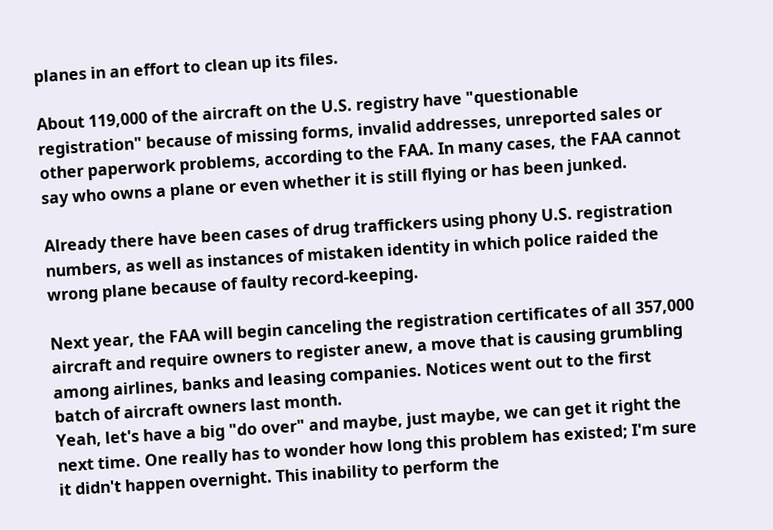planes in an effort to clean up its files.

About 119,000 of the aircraft on the U.S. registry have "questionable registration" because of missing forms, invalid addresses, unreported sales or other paperwork problems, according to the FAA. In many cases, the FAA cannot say who owns a plane or even whether it is still flying or has been junked.

Already there have been cases of drug traffickers using phony U.S. registration numbers, as well as instances of mistaken identity in which police raided the wrong plane because of faulty record-keeping.

Next year, the FAA will begin canceling the registration certificates of all 357,000 aircraft and require owners to register anew, a move that is causing grumbling among airlines, banks and leasing companies. Notices went out to the first batch of aircraft owners last month.
Yeah, let's have a big "do over" and maybe, just maybe, we can get it right the next time. One really has to wonder how long this problem has existed; I'm sure it didn't happen overnight. This inability to perform the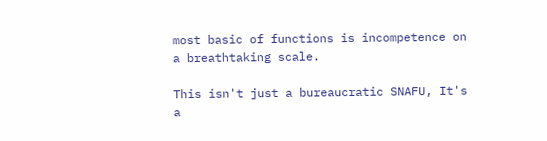most basic of functions is incompetence on a breathtaking scale.

This isn't just a bureaucratic SNAFU, It's a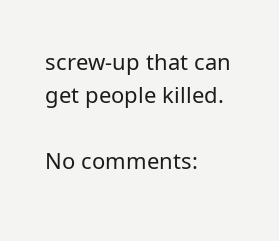screw-up that can get people killed.

No comments: